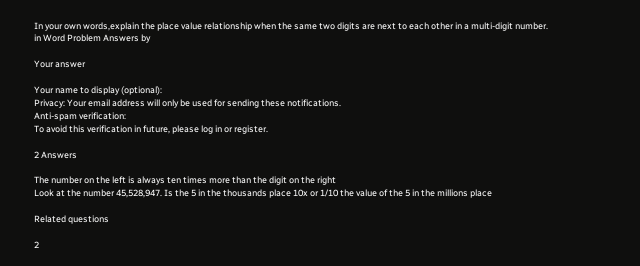In your own words,explain the place value relationship when the same two digits are next to each other in a multi-digit number.
in Word Problem Answers by

Your answer

Your name to display (optional):
Privacy: Your email address will only be used for sending these notifications.
Anti-spam verification:
To avoid this verification in future, please log in or register.

2 Answers

The number on the left is always ten times more than the digit on the right
Look at the number 45,528,947. Is the 5 in the thousands place 10x or 1/10 the value of the 5 in the millions place

Related questions

2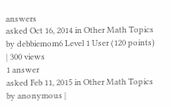answers
asked Oct 16, 2014 in Other Math Topics by debbiemom6 Level 1 User (120 points) | 300 views
1 answer
asked Feb 11, 2015 in Other Math Topics by anonymous |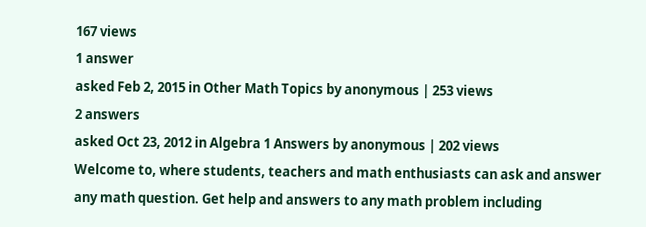167 views
1 answer
asked Feb 2, 2015 in Other Math Topics by anonymous | 253 views
2 answers
asked Oct 23, 2012 in Algebra 1 Answers by anonymous | 202 views
Welcome to, where students, teachers and math enthusiasts can ask and answer any math question. Get help and answers to any math problem including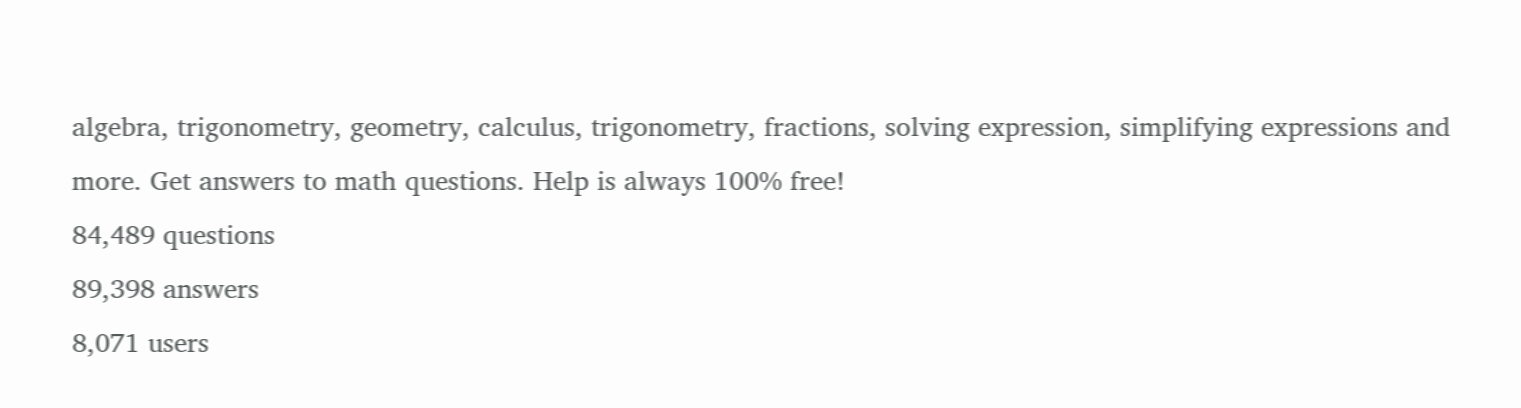algebra, trigonometry, geometry, calculus, trigonometry, fractions, solving expression, simplifying expressions and more. Get answers to math questions. Help is always 100% free!
84,489 questions
89,398 answers
8,071 users